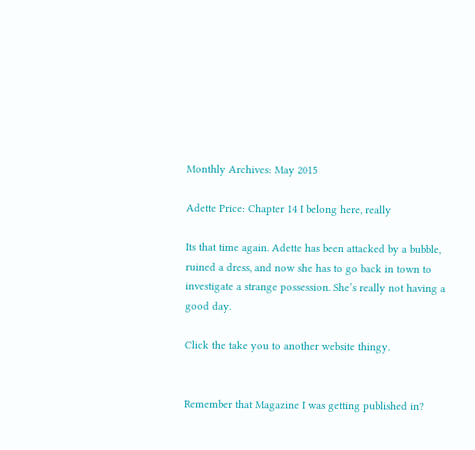Monthly Archives: May 2015

Adette Price: Chapter 14 I belong here, really

Its that time again. Adette has been attacked by a bubble, ruined a dress, and now she has to go back in town to investigate a strange possession. She’s really not having a good day.

Click the take you to another website thingy.


Remember that Magazine I was getting published in?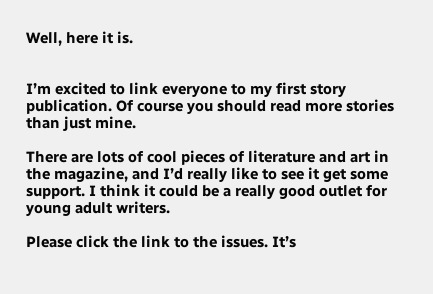Well, here it is.


I’m excited to link everyone to my first story publication. Of course you should read more stories than just mine.

There are lots of cool pieces of literature and art in the magazine, and I’d really like to see it get some support. I think it could be a really good outlet for young adult writers.

Please click the link to the issues. It’s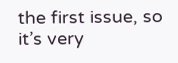the first issue, so it’s very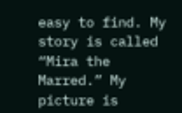easy to find. My story is called “Mira the Marred.” My picture is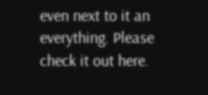even next to it an everything. Please check it out here.